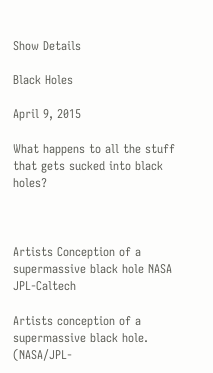Show Details

Black Holes

April 9, 2015

What happens to all the stuff that gets sucked into black holes?



Artists Conception of a supermassive black hole NASA JPL-Caltech

Artists conception of a supermassive black hole. (NASA/JPL-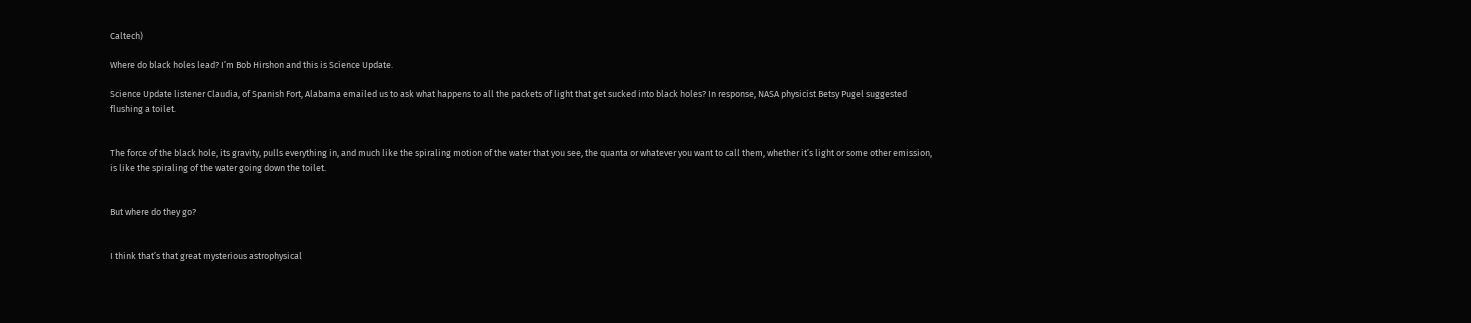Caltech)

Where do black holes lead? I’m Bob Hirshon and this is Science Update.

Science Update listener Claudia, of Spanish Fort, Alabama emailed us to ask what happens to all the packets of light that get sucked into black holes? In response, NASA physicist Betsy Pugel suggested flushing a toilet.


The force of the black hole, its gravity, pulls everything in, and much like the spiraling motion of the water that you see, the quanta or whatever you want to call them, whether it’s light or some other emission, is like the spiraling of the water going down the toilet.


But where do they go?


I think that’s that great mysterious astrophysical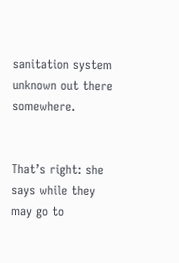sanitation system unknown out there somewhere.


That’s right: she says while they may go to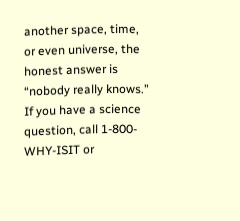another space, time, or even universe, the honest answer is “nobody really knows.” If you have a science question, call 1-800-WHY-ISIT or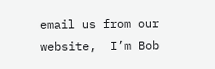email us from our website,  I’m Bob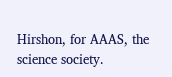Hirshon, for AAAS, the science society.